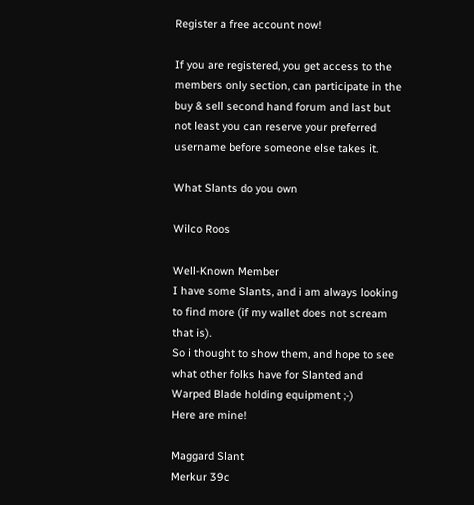Register a free account now!

If you are registered, you get access to the members only section, can participate in the buy & sell second hand forum and last but not least you can reserve your preferred username before someone else takes it.

What Slants do you own

Wilco Roos

Well-Known Member
I have some Slants, and i am always looking to find more (if my wallet does not scream that is).
So i thought to show them, and hope to see what other folks have for Slanted and Warped Blade holding equipment ;-)
Here are mine!

Maggard Slant
Merkur 39c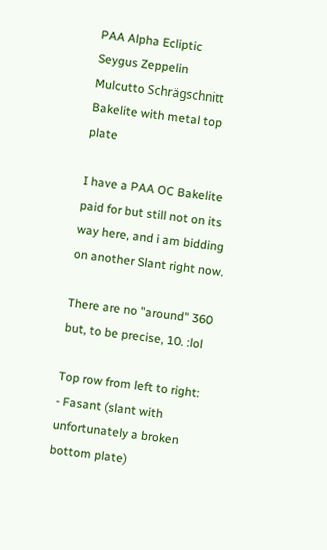PAA Alpha Ecliptic
Seygus Zeppelin
Mulcutto Schrägschnitt Bakelite with metal top plate

I have a PAA OC Bakelite paid for but still not on its way here, and i am bidding on another Slant right now.

There are no "around" 360 but, to be precise, 10. :lol

Top row from left to right:
- Fasant (slant with unfortunately a broken bottom plate)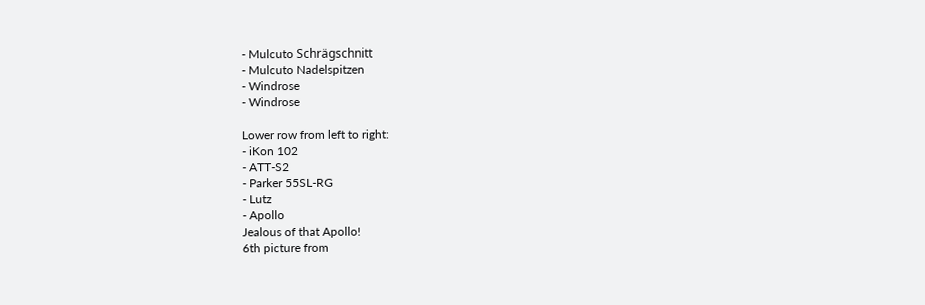- Mulcuto Schrägschnitt
- Mulcuto Nadelspitzen
- Windrose
- Windrose

Lower row from left to right:
- iKon 102
- ATT-S2
- Parker 55SL-RG
- Lutz
- Apollo
Jealous of that Apollo!
6th picture from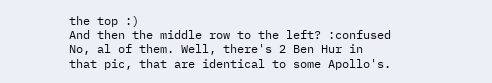the top :)
And then the middle row to the left? :confused
No, al of them. Well, there's 2 Ben Hur in that pic, that are identical to some Apollo's.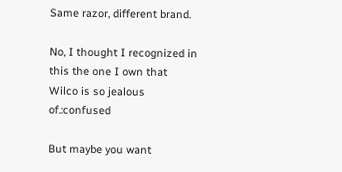Same razor, different brand.

No, I thought I recognized in this the one I own that Wilco is so jealous of.:confused

But maybe you want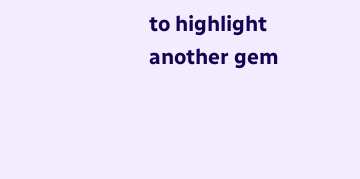to highlight another gem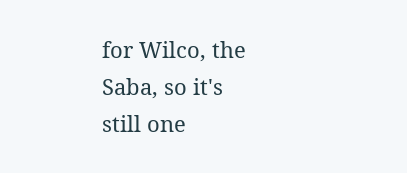for Wilco, the Saba, so it's still one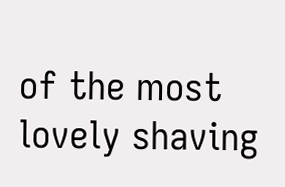of the most lovely shaving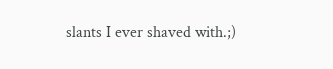slants I ever shaved with.;)